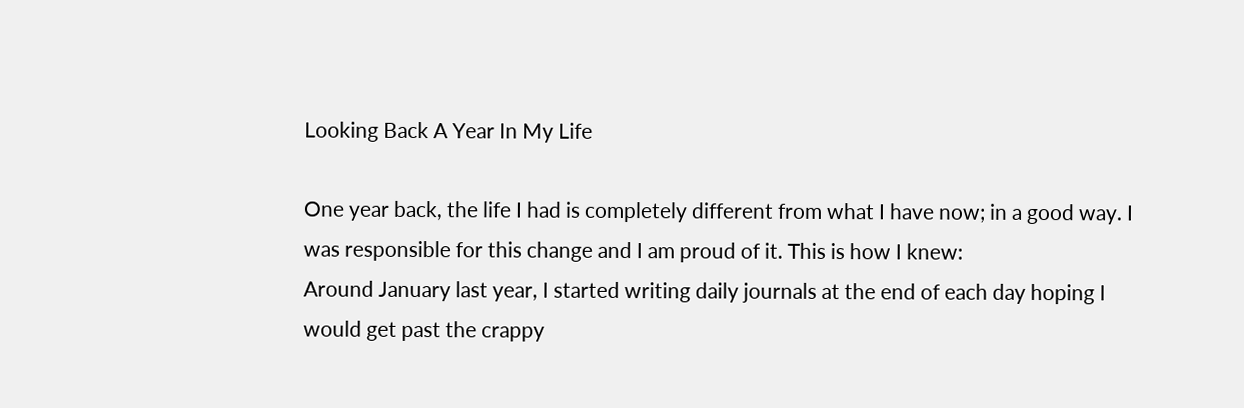Looking Back A Year In My Life

One year back, the life I had is completely different from what I have now; in a good way. I was responsible for this change and I am proud of it. This is how I knew:
Around January last year, I started writing daily journals at the end of each day hoping I would get past the crappy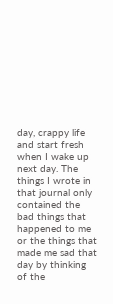day, crappy life and start fresh when I wake up next day. The things I wrote in that journal only contained the bad things that happened to me or the things that made me sad that day by thinking of the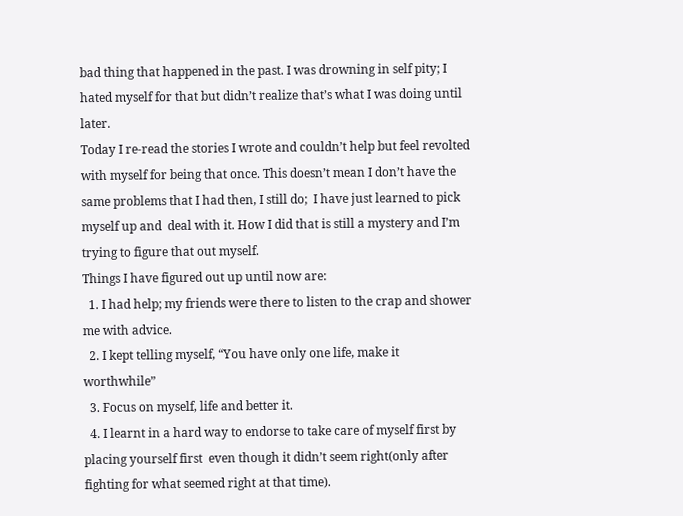bad thing that happened in the past. I was drowning in self pity; I hated myself for that but didn’t realize that’s what I was doing until later.
Today I re-read the stories I wrote and couldn’t help but feel revolted with myself for being that once. This doesn’t mean I don’t have the same problems that I had then, I still do;  I have just learned to pick myself up and  deal with it. How I did that is still a mystery and I’m trying to figure that out myself.
Things I have figured out up until now are:
  1. I had help; my friends were there to listen to the crap and shower me with advice.
  2. I kept telling myself, “You have only one life, make it worthwhile”
  3. Focus on myself, life and better it.
  4. I learnt in a hard way to endorse to take care of myself first by placing yourself first  even though it didn’t seem right(only after fighting for what seemed right at that time).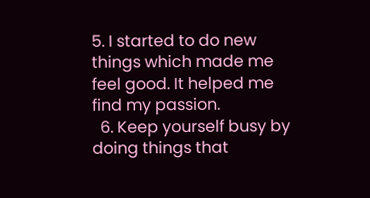5. I started to do new things which made me feel good. It helped me find my passion.
  6. Keep yourself busy by doing things that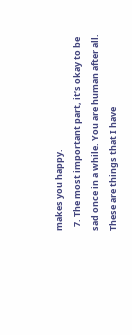makes you happy.
  7. The most important part, it’s okay to be sad once in a while. You are human after all.
These are things that I have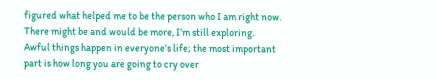figured what helped me to be the person who I am right now. There might be and would be more, I’m still exploring.
Awful things happen in everyone’s life; the most important part is how long you are going to cry over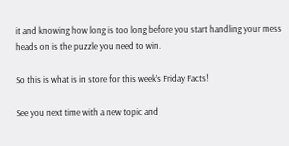it and knowing how long is too long before you start handling your mess heads on is the puzzle you need to win.

So this is what is in store for this week’s Friday Facts!

See you next time with a new topic and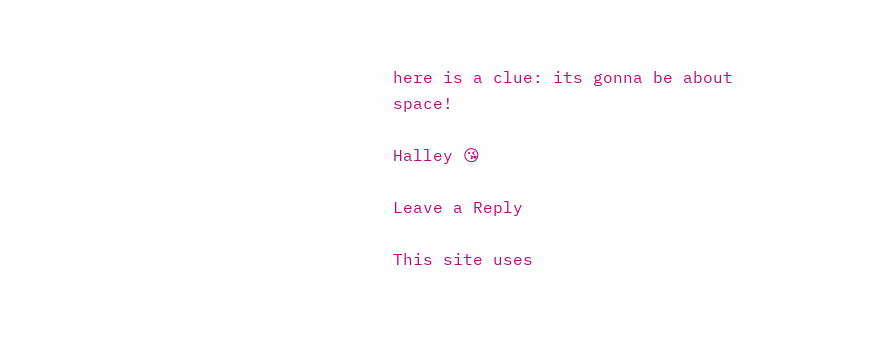here is a clue: its gonna be about space!

Halley 😘

Leave a Reply

This site uses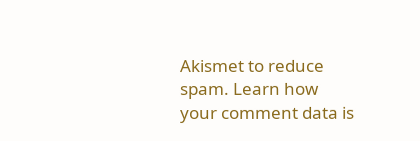Akismet to reduce spam. Learn how your comment data is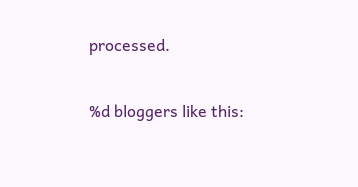processed.

%d bloggers like this: